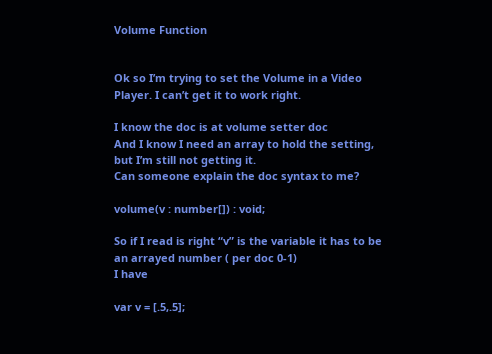Volume Function


Ok so I’m trying to set the Volume in a Video Player. I can’t get it to work right.

I know the doc is at volume setter doc
And I know I need an array to hold the setting, but I’m still not getting it.
Can someone explain the doc syntax to me?

volume(v : number[]) : void;

So if I read is right “v” is the variable it has to be an arrayed number ( per doc 0-1)
I have

var v = [.5,.5];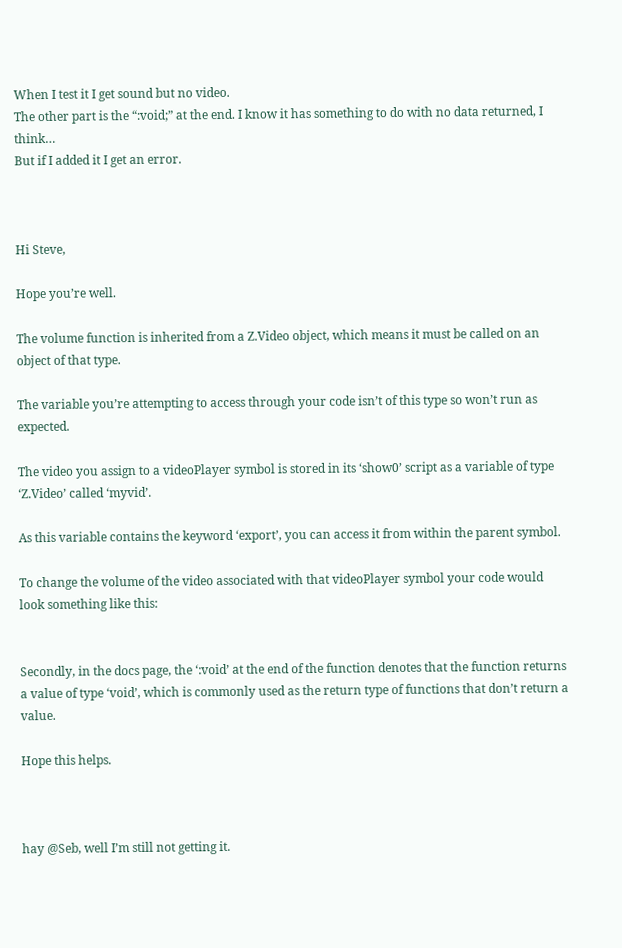When I test it I get sound but no video.
The other part is the “:void;” at the end. I know it has something to do with no data returned, I think…
But if I added it I get an error.



Hi Steve,

Hope you’re well.

The volume function is inherited from a Z.Video object, which means it must be called on an object of that type.

The variable you’re attempting to access through your code isn’t of this type so won’t run as expected.

The video you assign to a videoPlayer symbol is stored in its ‘show0’ script as a variable of type ‘Z.Video’ called ‘myvid’.

As this variable contains the keyword ‘export’, you can access it from within the parent symbol.

To change the volume of the video associated with that videoPlayer symbol your code would look something like this:


Secondly, in the docs page, the ‘:void’ at the end of the function denotes that the function returns a value of type ‘void’, which is commonly used as the return type of functions that don’t return a value.

Hope this helps.



hay @Seb, well I’m still not getting it.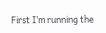First I’m running the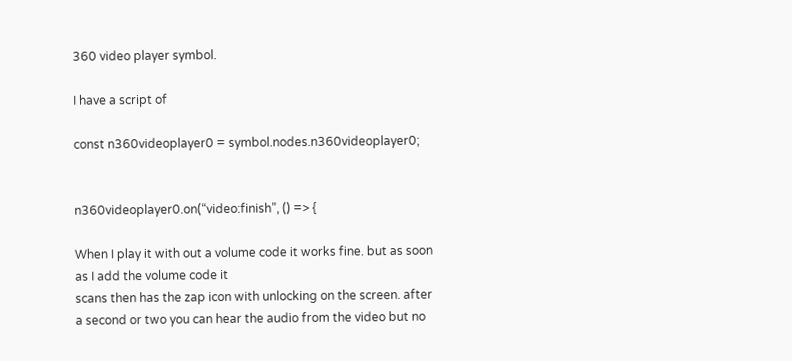360 video player symbol.

I have a script of

const n360videoplayer0 = symbol.nodes.n360videoplayer0;


n360videoplayer0.on(“video:finish”, () => {

When I play it with out a volume code it works fine. but as soon as I add the volume code it
scans then has the zap icon with unlocking on the screen. after a second or two you can hear the audio from the video but no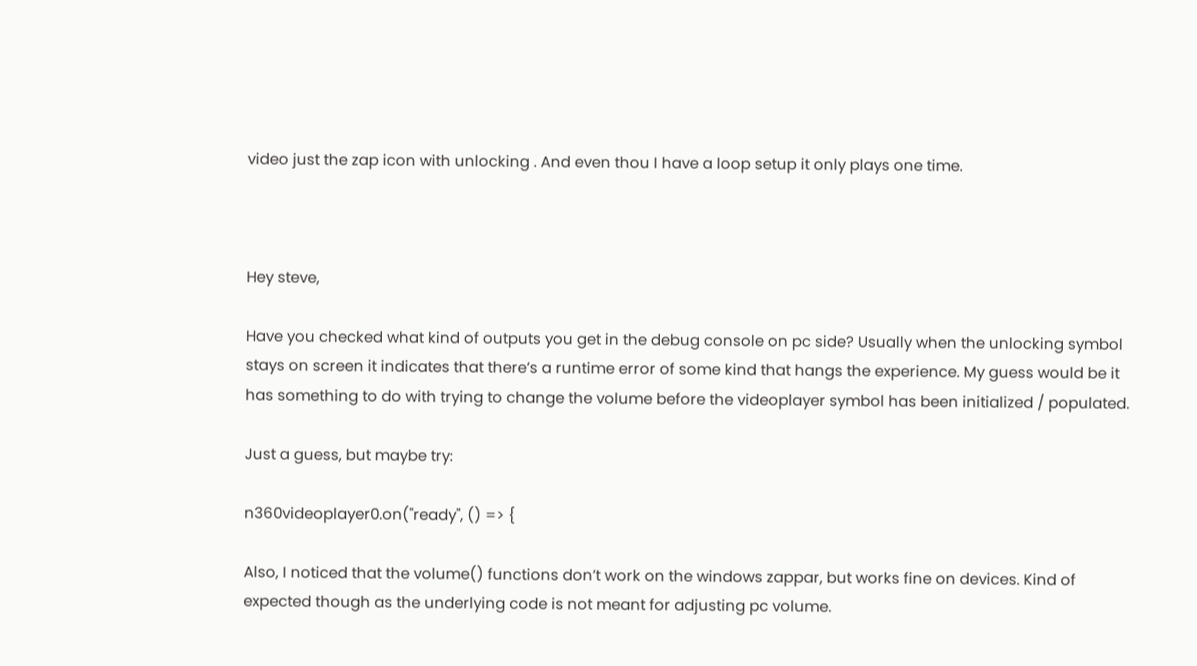video just the zap icon with unlocking . And even thou I have a loop setup it only plays one time.



Hey steve,

Have you checked what kind of outputs you get in the debug console on pc side? Usually when the unlocking symbol stays on screen it indicates that there’s a runtime error of some kind that hangs the experience. My guess would be it has something to do with trying to change the volume before the videoplayer symbol has been initialized / populated.

Just a guess, but maybe try:

n360videoplayer0.on("ready", () => {

Also, I noticed that the volume() functions don’t work on the windows zappar, but works fine on devices. Kind of expected though as the underlying code is not meant for adjusting pc volume.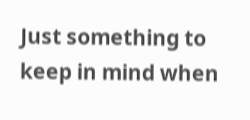Just something to keep in mind when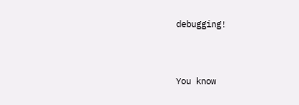debugging!


You know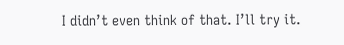I didn’t even think of that. I’ll try it.